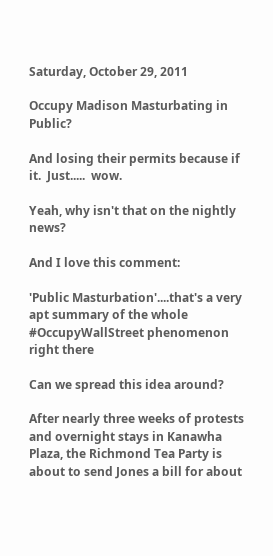Saturday, October 29, 2011

Occupy Madison Masturbating in Public?

And losing their permits because if it.  Just.....  wow.

Yeah, why isn't that on the nightly news?

And I love this comment:

'Public Masturbation'....that's a very apt summary of the whole #OccupyWallStreet phenomenon right there

Can we spread this idea around?

After nearly three weeks of protests and overnight stays in Kanawha Plaza, the Richmond Tea Party is about to send Jones a bill for about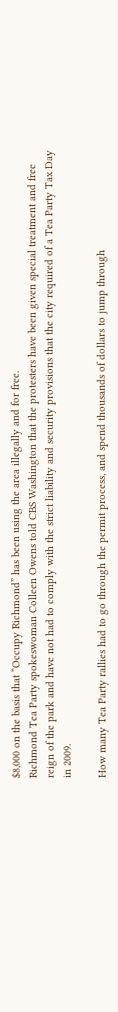$8,000 on the basis that “Occupy Richmond” has been using the area illegally and for free.
Richmond Tea Party spokeswoman Colleen Owens told CBS Washington that the protesters have been given special treatment and free reign of the park and have not had to comply with the strict liability and security provisions that the city required of a Tea Party Tax Day in 2009.

How many Tea Party rallies had to go through the permit process, and spend thousands of dollars to jump through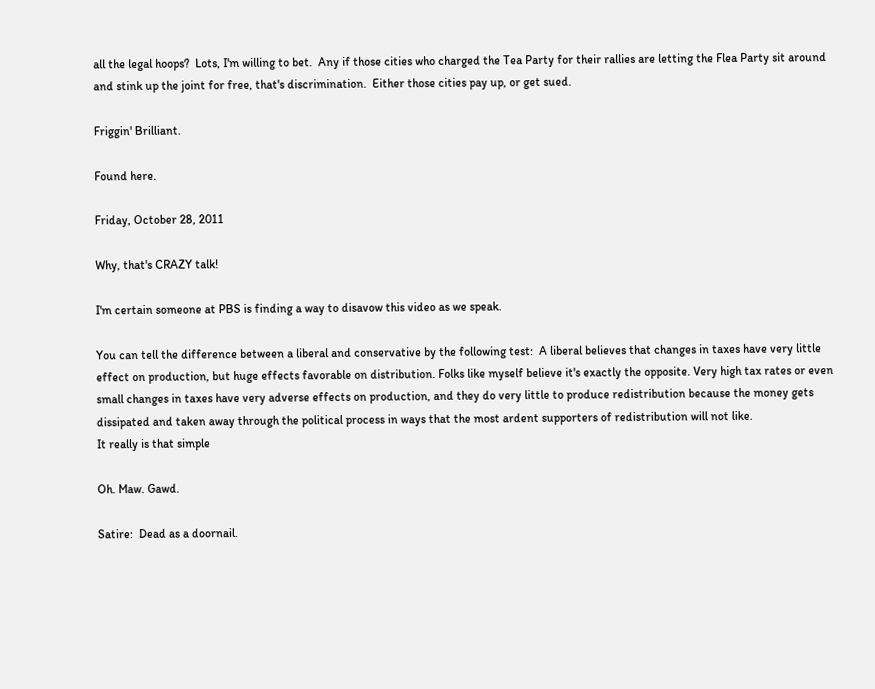all the legal hoops?  Lots, I'm willing to bet.  Any if those cities who charged the Tea Party for their rallies are letting the Flea Party sit around and stink up the joint for free, that's discrimination.  Either those cities pay up, or get sued.

Friggin' Brilliant.

Found here.

Friday, October 28, 2011

Why, that's CRAZY talk!

I'm certain someone at PBS is finding a way to disavow this video as we speak.

You can tell the difference between a liberal and conservative by the following test:  A liberal believes that changes in taxes have very little effect on production, but huge effects favorable on distribution. Folks like myself believe it's exactly the opposite. Very high tax rates or even small changes in taxes have very adverse effects on production, and they do very little to produce redistribution because the money gets dissipated and taken away through the political process in ways that the most ardent supporters of redistribution will not like.
It really is that simple

Oh. Maw. Gawd.

Satire:  Dead as a doornail.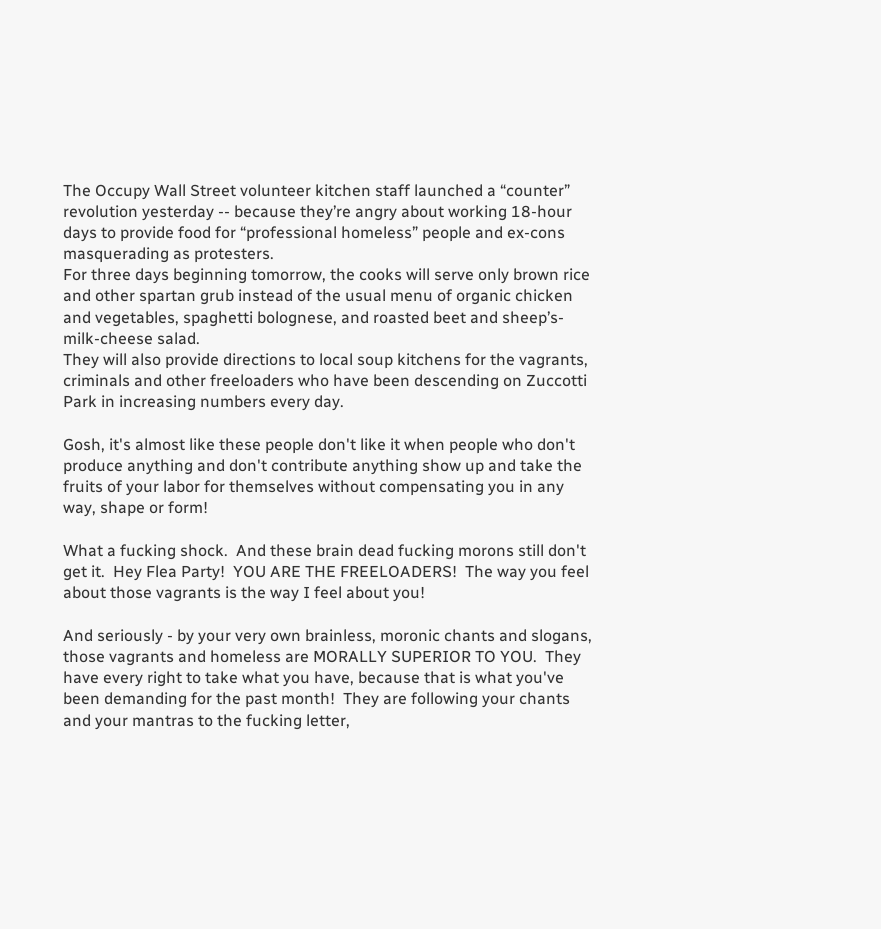The Occupy Wall Street volunteer kitchen staff launched a “counter” revolution yesterday -- because they’re angry about working 18-hour days to provide food for “professional homeless” people and ex-cons masquerading as protesters.
For three days beginning tomorrow, the cooks will serve only brown rice and other spartan grub instead of the usual menu of organic chicken and vegetables, spaghetti bolognese, and roasted beet and sheep’s-milk-cheese salad.
They will also provide directions to local soup kitchens for the vagrants, criminals and other freeloaders who have been descending on Zuccotti Park in increasing numbers every day.

Gosh, it's almost like these people don't like it when people who don't produce anything and don't contribute anything show up and take the fruits of your labor for themselves without compensating you in any way, shape or form!

What a fucking shock.  And these brain dead fucking morons still don't get it.  Hey Flea Party!  YOU ARE THE FREELOADERS!  The way you feel about those vagrants is the way I feel about you!

And seriously - by your very own brainless, moronic chants and slogans, those vagrants and homeless are MORALLY SUPERIOR TO YOU.  They have every right to take what you have, because that is what you've been demanding for the past month!  They are following your chants and your mantras to the fucking letter,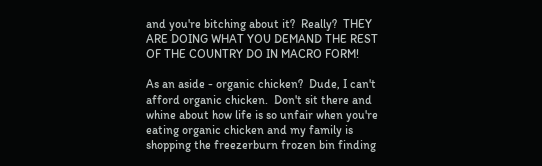and you're bitching about it?  Really?  THEY ARE DOING WHAT YOU DEMAND THE REST OF THE COUNTRY DO IN MACRO FORM!

As an aside - organic chicken?  Dude, I can't afford organic chicken.  Don't sit there and whine about how life is so unfair when you're eating organic chicken and my family is shopping the freezerburn frozen bin finding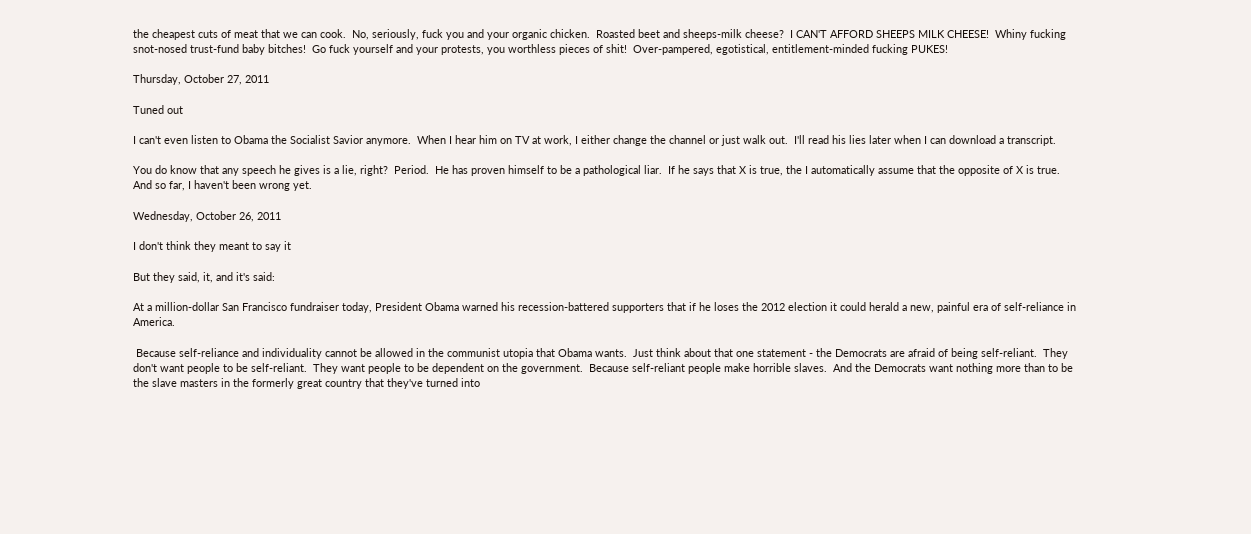the cheapest cuts of meat that we can cook.  No, seriously, fuck you and your organic chicken.  Roasted beet and sheeps-milk cheese?  I CAN'T AFFORD SHEEPS MILK CHEESE!  Whiny fucking snot-nosed trust-fund baby bitches!  Go fuck yourself and your protests, you worthless pieces of shit!  Over-pampered, egotistical, entitlement-minded fucking PUKES!

Thursday, October 27, 2011

Tuned out

I can't even listen to Obama the Socialist Savior anymore.  When I hear him on TV at work, I either change the channel or just walk out.  I'll read his lies later when I can download a transcript.

You do know that any speech he gives is a lie, right?  Period.  He has proven himself to be a pathological liar.  If he says that X is true, the I automatically assume that the opposite of X is true.  And so far, I haven't been wrong yet.

Wednesday, October 26, 2011

I don't think they meant to say it

But they said, it, and it's said:

At a million-dollar San Francisco fundraiser today, President Obama warned his recession-battered supporters that if he loses the 2012 election it could herald a new, painful era of self-reliance in America.

 Because self-reliance and individuality cannot be allowed in the communist utopia that Obama wants.  Just think about that one statement - the Democrats are afraid of being self-reliant.  They don't want people to be self-reliant.  They want people to be dependent on the government.  Because self-reliant people make horrible slaves.  And the Democrats want nothing more than to be the slave masters in the formerly great country that they've turned into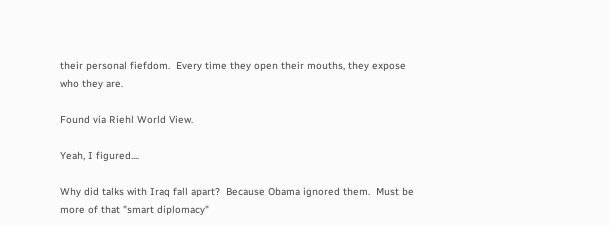their personal fiefdom.  Every time they open their mouths, they expose who they are.

Found via Riehl World View.

Yeah, I figured....

Why did talks with Iraq fall apart?  Because Obama ignored them.  Must be more of that "smart diplomacy"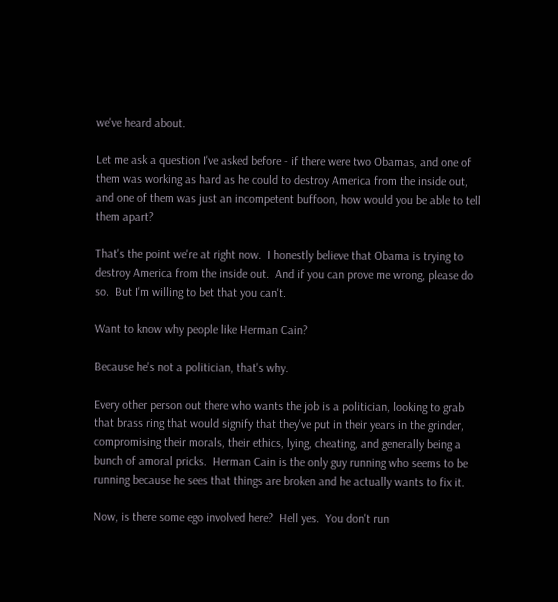we've heard about.

Let me ask a question I've asked before - if there were two Obamas, and one of them was working as hard as he could to destroy America from the inside out, and one of them was just an incompetent buffoon, how would you be able to tell them apart?

That's the point we're at right now.  I honestly believe that Obama is trying to destroy America from the inside out.  And if you can prove me wrong, please do so.  But I'm willing to bet that you can't.

Want to know why people like Herman Cain?

Because he's not a politician, that's why.

Every other person out there who wants the job is a politician, looking to grab that brass ring that would signify that they've put in their years in the grinder, compromising their morals, their ethics, lying, cheating, and generally being a bunch of amoral pricks.  Herman Cain is the only guy running who seems to be running because he sees that things are broken and he actually wants to fix it.

Now, is there some ego involved here?  Hell yes.  You don't run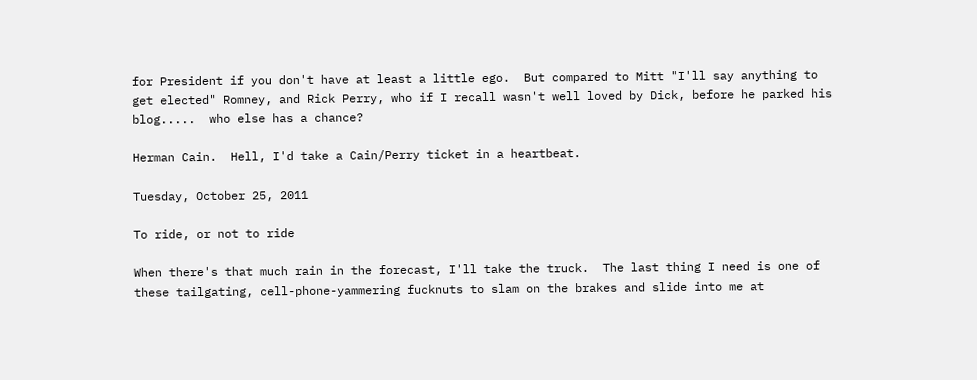for President if you don't have at least a little ego.  But compared to Mitt "I'll say anything to get elected" Romney, and Rick Perry, who if I recall wasn't well loved by Dick, before he parked his blog.....  who else has a chance?

Herman Cain.  Hell, I'd take a Cain/Perry ticket in a heartbeat.

Tuesday, October 25, 2011

To ride, or not to ride

When there's that much rain in the forecast, I'll take the truck.  The last thing I need is one of these tailgating, cell-phone-yammering fucknuts to slam on the brakes and slide into me at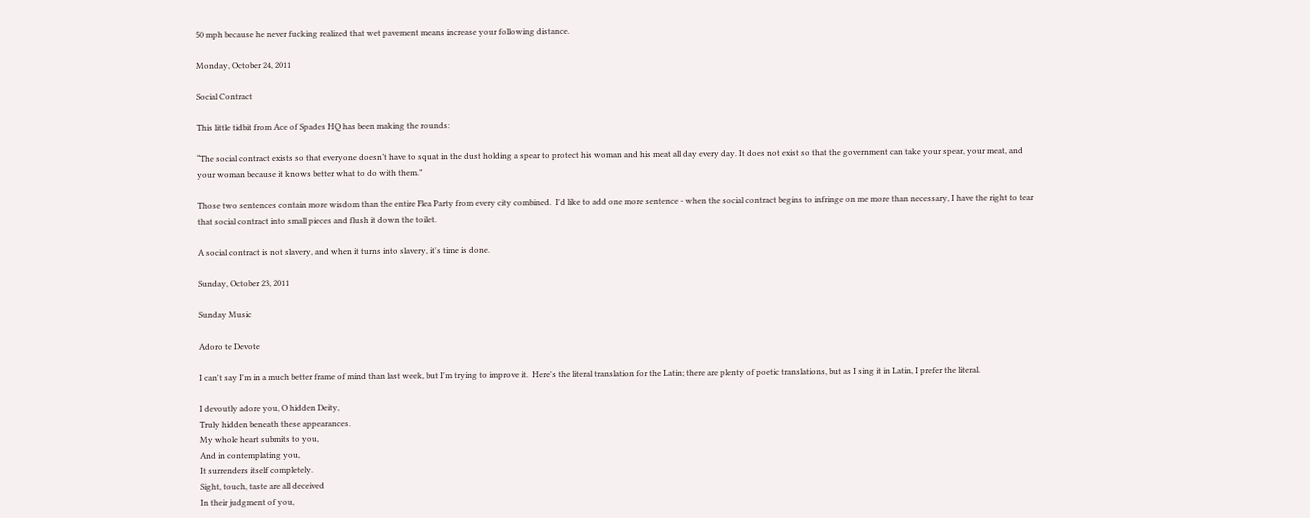50 mph because he never fucking realized that wet pavement means increase your following distance.

Monday, October 24, 2011

Social Contract

This little tidbit from Ace of Spades HQ has been making the rounds:

“The social contract exists so that everyone doesn’t have to squat in the dust holding a spear to protect his woman and his meat all day every day. It does not exist so that the government can take your spear, your meat, and your woman because it knows better what to do with them.”

Those two sentences contain more wisdom than the entire Flea Party from every city combined.  I'd like to add one more sentence - when the social contract begins to infringe on me more than necessary, I have the right to tear that social contract into small pieces and flush it down the toilet.

A social contract is not slavery, and when it turns into slavery, it's time is done.

Sunday, October 23, 2011

Sunday Music

Adoro te Devote

I can't say I'm in a much better frame of mind than last week, but I'm trying to improve it.  Here's the literal translation for the Latin; there are plenty of poetic translations, but as I sing it in Latin, I prefer the literal.

I devoutly adore you, O hidden Deity,
Truly hidden beneath these appearances.
My whole heart submits to you,
And in contemplating you,
It surrenders itself completely.
Sight, touch, taste are all deceived
In their judgment of you,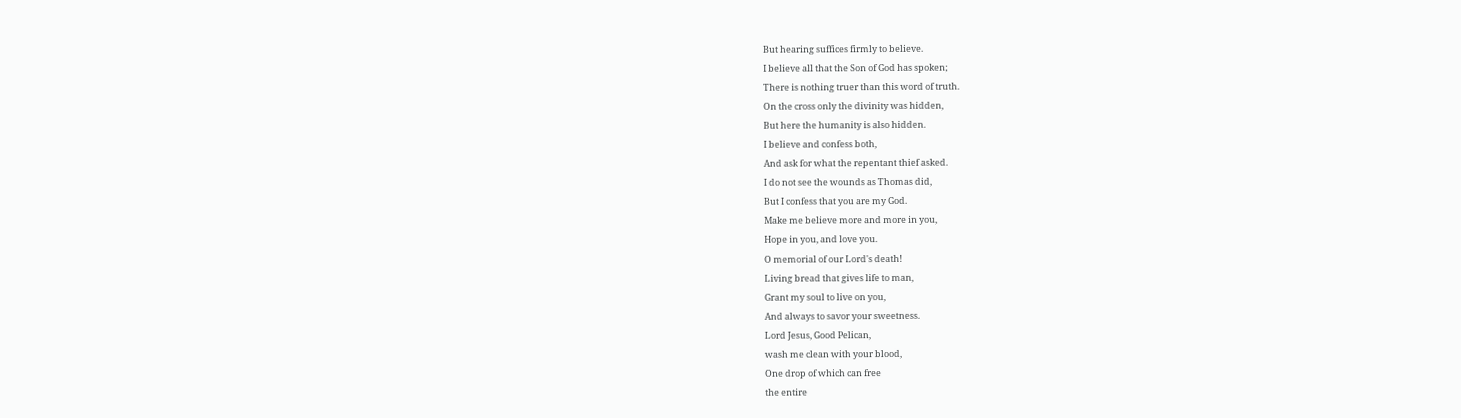But hearing suffices firmly to believe.
I believe all that the Son of God has spoken;
There is nothing truer than this word of truth.
On the cross only the divinity was hidden,
But here the humanity is also hidden.
I believe and confess both,
And ask for what the repentant thief asked.
I do not see the wounds as Thomas did,
But I confess that you are my God.
Make me believe more and more in you,
Hope in you, and love you.
O memorial of our Lord's death!
Living bread that gives life to man,
Grant my soul to live on you,
And always to savor your sweetness.
Lord Jesus, Good Pelican,
wash me clean with your blood,
One drop of which can free
the entire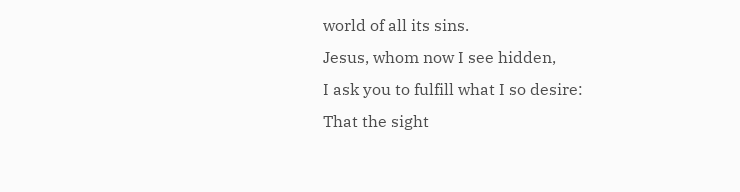world of all its sins.
Jesus, whom now I see hidden,
I ask you to fulfill what I so desire:
That the sight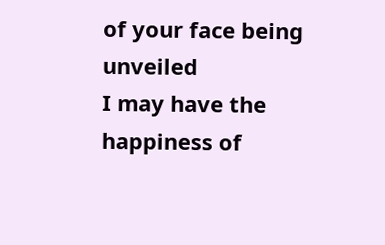of your face being unveiled
I may have the happiness of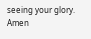seeing your glory. Amen